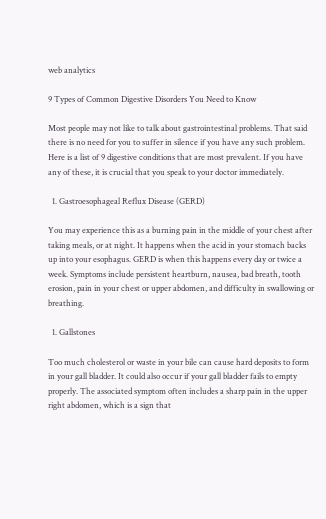web analytics

9 Types of Common Digestive Disorders You Need to Know

Most people may not like to talk about gastrointestinal problems. That said there is no need for you to suffer in silence if you have any such problem. Here is a list of 9 digestive conditions that are most prevalent. If you have any of these, it is crucial that you speak to your doctor immediately.

  1. Gastroesophageal Reflux Disease (GERD)

You may experience this as a burning pain in the middle of your chest after taking meals, or at night. It happens when the acid in your stomach backs up into your esophagus. GERD is when this happens every day or twice a week. Symptoms include persistent heartburn, nausea, bad breath, tooth erosion, pain in your chest or upper abdomen, and difficulty in swallowing or breathing.

  1. Gallstones

Too much cholesterol or waste in your bile can cause hard deposits to form in your gall bladder. It could also occur if your gall bladder fails to empty properly. The associated symptom often includes a sharp pain in the upper right abdomen, which is a sign that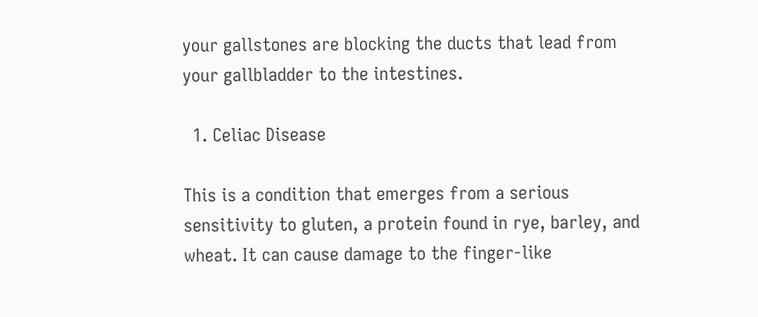your gallstones are blocking the ducts that lead from your gallbladder to the intestines.

  1. Celiac Disease

This is a condition that emerges from a serious sensitivity to gluten, a protein found in rye, barley, and wheat. It can cause damage to the finger-like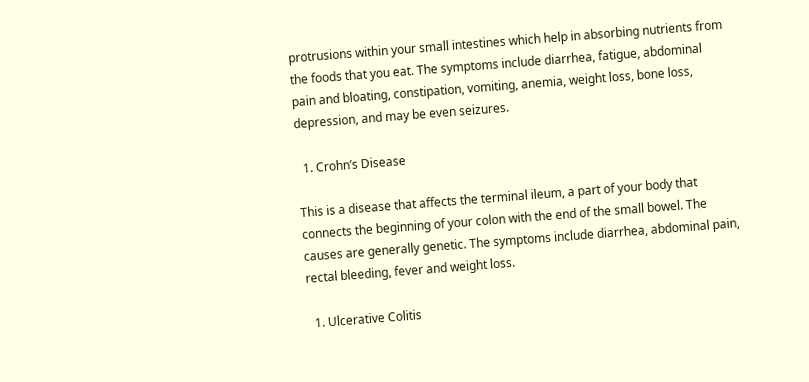protrusions within your small intestines which help in absorbing nutrients from the foods that you eat. The symptoms include diarrhea, fatigue, abdominal pain and bloating, constipation, vomiting, anemia, weight loss, bone loss, depression, and may be even seizures.

  1. Crohn’s Disease

This is a disease that affects the terminal ileum, a part of your body that connects the beginning of your colon with the end of the small bowel. The causes are generally genetic. The symptoms include diarrhea, abdominal pain, rectal bleeding, fever and weight loss.

  1. Ulcerative Colitis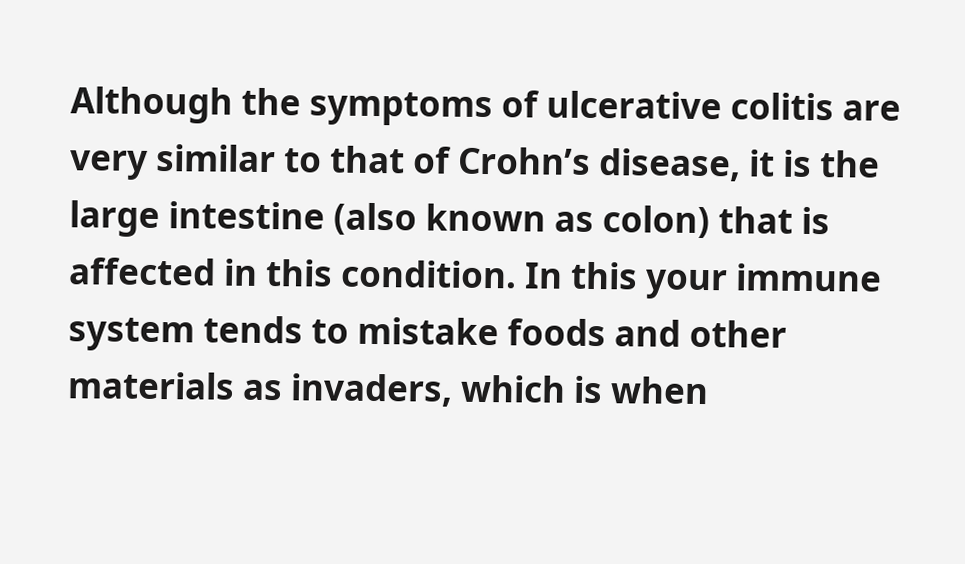Although the symptoms of ulcerative colitis are very similar to that of Crohn’s disease, it is the large intestine (also known as colon) that is affected in this condition. In this your immune system tends to mistake foods and other materials as invaders, which is when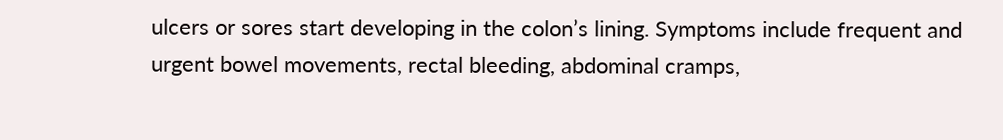ulcers or sores start developing in the colon’s lining. Symptoms include frequent and urgent bowel movements, rectal bleeding, abdominal cramps,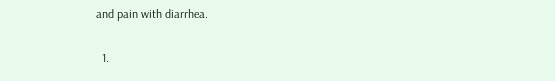and pain with diarrhea.

  1.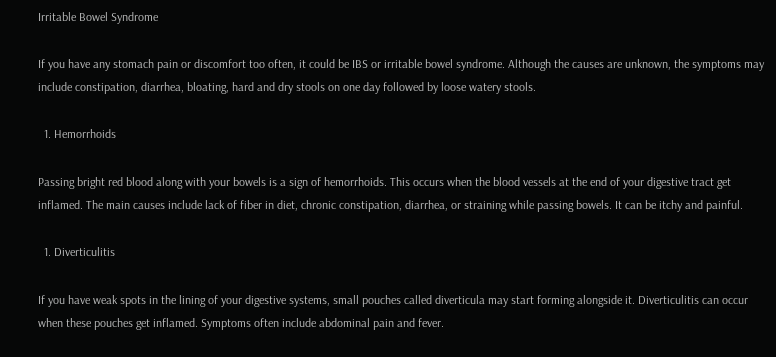Irritable Bowel Syndrome

If you have any stomach pain or discomfort too often, it could be IBS or irritable bowel syndrome. Although the causes are unknown, the symptoms may include constipation, diarrhea, bloating, hard and dry stools on one day followed by loose watery stools.

  1. Hemorrhoids

Passing bright red blood along with your bowels is a sign of hemorrhoids. This occurs when the blood vessels at the end of your digestive tract get inflamed. The main causes include lack of fiber in diet, chronic constipation, diarrhea, or straining while passing bowels. It can be itchy and painful.

  1. Diverticulitis

If you have weak spots in the lining of your digestive systems, small pouches called diverticula may start forming alongside it. Diverticulitis can occur when these pouches get inflamed. Symptoms often include abdominal pain and fever.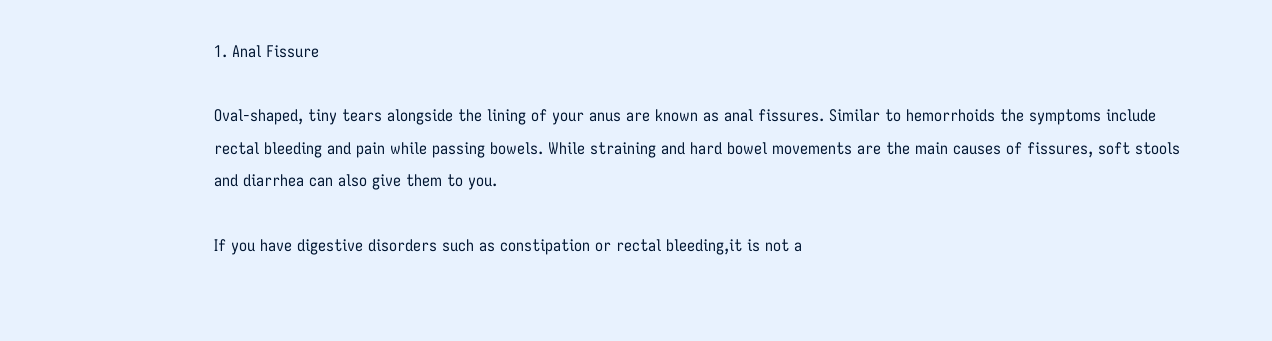1. Anal Fissure

Oval-shaped, tiny tears alongside the lining of your anus are known as anal fissures. Similar to hemorrhoids the symptoms include rectal bleeding and pain while passing bowels. While straining and hard bowel movements are the main causes of fissures, soft stools and diarrhea can also give them to you.

If you have digestive disorders such as constipation or rectal bleeding,it is not a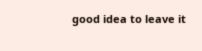good idea to leave it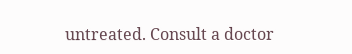untreated. Consult a doctor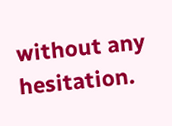without any hesitation.